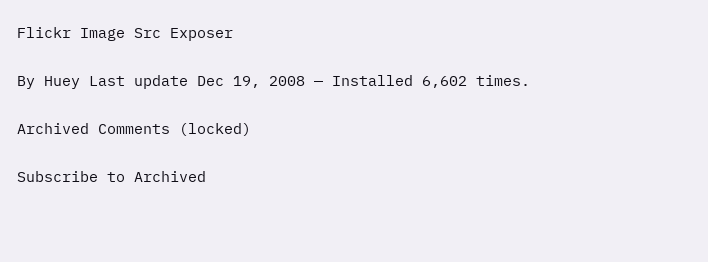Flickr Image Src Exposer

By Huey Last update Dec 19, 2008 — Installed 6,602 times.

Archived Comments (locked)

Subscribe to Archived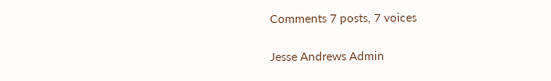Comments 7 posts, 7 voices

Jesse Andrews Admin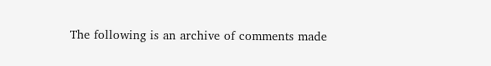The following is an archive of comments made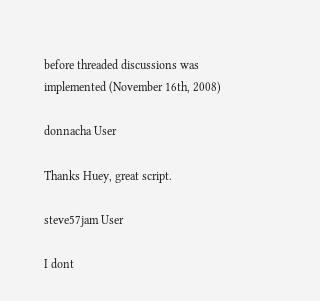before threaded discussions was implemented (November 16th, 2008)

donnacha User

Thanks Huey, great script.

steve57jam User

I dont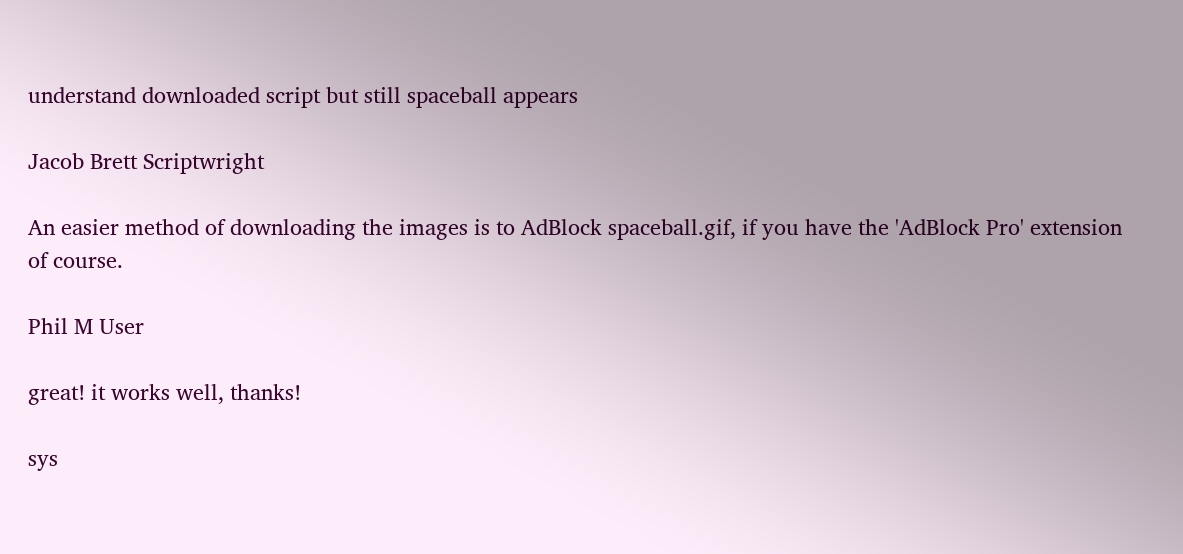understand downloaded script but still spaceball appears

Jacob Brett Scriptwright

An easier method of downloading the images is to AdBlock spaceball.gif, if you have the 'AdBlock Pro' extension of course.

Phil M User

great! it works well, thanks!

sys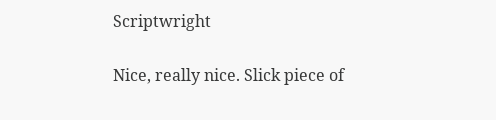Scriptwright

Nice, really nice. Slick piece of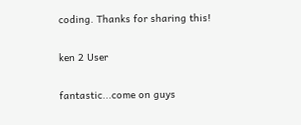coding. Thanks for sharing this!

ken 2 User

fantastic...come on guys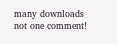many downloads not one comment!